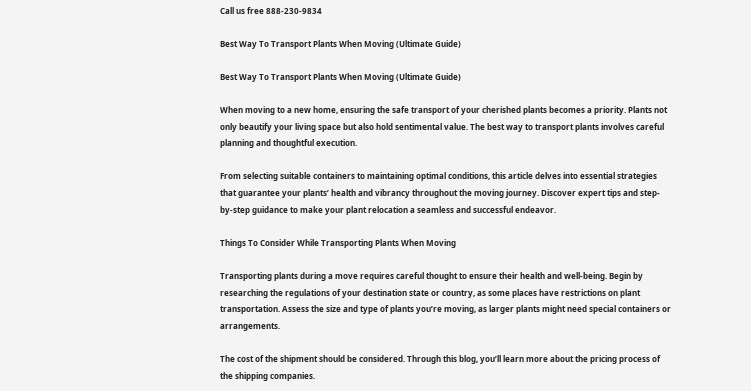Call us free 888-230-9834

Best Way To Transport Plants When Moving (Ultimate Guide)

Best Way To Transport Plants When Moving (Ultimate Guide)

When moving to a new home, ensuring the safe transport of your cherished plants becomes a priority. Plants not only beautify your living space but also hold sentimental value. The best way to transport plants involves careful planning and thoughtful execution.

From selecting suitable containers to maintaining optimal conditions, this article delves into essential strategies that guarantee your plants’ health and vibrancy throughout the moving journey. Discover expert tips and step-by-step guidance to make your plant relocation a seamless and successful endeavor.

Things To Consider While Transporting Plants When Moving

Transporting plants during a move requires careful thought to ensure their health and well-being. Begin by researching the regulations of your destination state or country, as some places have restrictions on plant transportation. Assess the size and type of plants you’re moving, as larger plants might need special containers or arrangements.

The cost of the shipment should be considered. Through this blog, you’ll learn more about the pricing process of the shipping companies.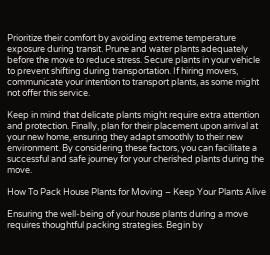Prioritize their comfort by avoiding extreme temperature exposure during transit. Prune and water plants adequately before the move to reduce stress. Secure plants in your vehicle to prevent shifting during transportation. If hiring movers, communicate your intention to transport plants, as some might not offer this service.

Keep in mind that delicate plants might require extra attention and protection. Finally, plan for their placement upon arrival at your new home, ensuring they adapt smoothly to their new environment. By considering these factors, you can facilitate a successful and safe journey for your cherished plants during the move.

How To Pack House Plants for Moving – Keep Your Plants Alive

Ensuring the well-being of your house plants during a move requires thoughtful packing strategies. Begin by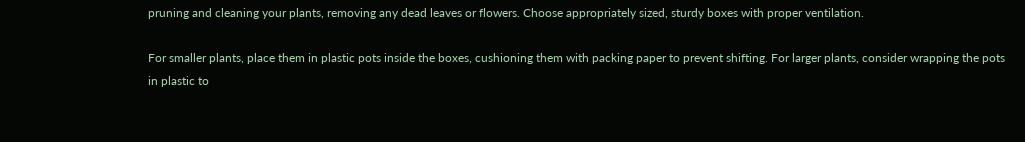pruning and cleaning your plants, removing any dead leaves or flowers. Choose appropriately sized, sturdy boxes with proper ventilation.

For smaller plants, place them in plastic pots inside the boxes, cushioning them with packing paper to prevent shifting. For larger plants, consider wrapping the pots in plastic to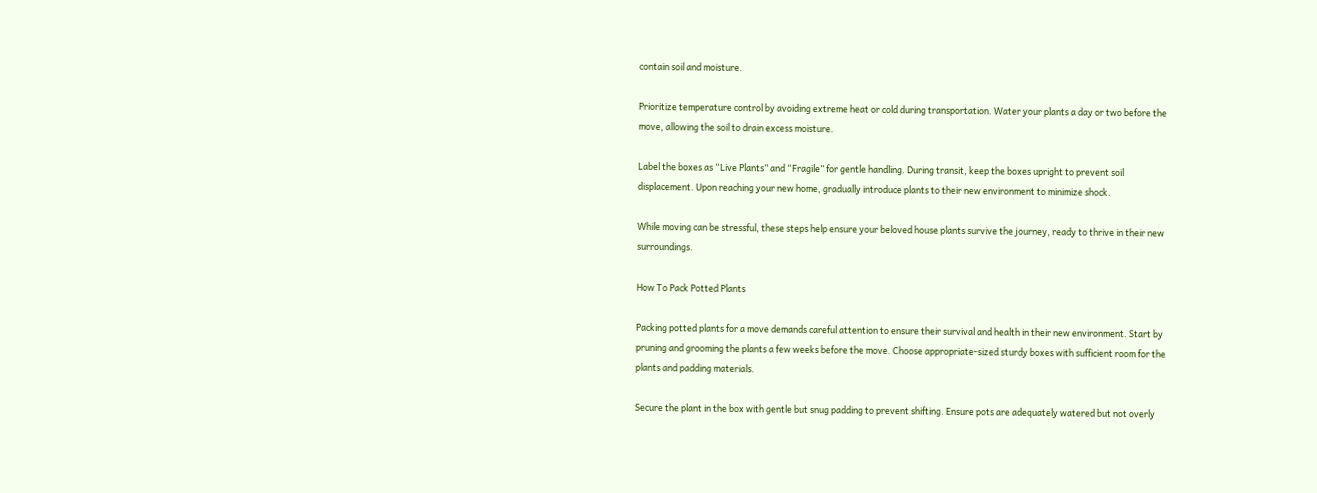contain soil and moisture.

Prioritize temperature control by avoiding extreme heat or cold during transportation. Water your plants a day or two before the move, allowing the soil to drain excess moisture.

Label the boxes as “Live Plants” and “Fragile” for gentle handling. During transit, keep the boxes upright to prevent soil displacement. Upon reaching your new home, gradually introduce plants to their new environment to minimize shock.

While moving can be stressful, these steps help ensure your beloved house plants survive the journey, ready to thrive in their new surroundings.

How To Pack Potted Plants

Packing potted plants for a move demands careful attention to ensure their survival and health in their new environment. Start by pruning and grooming the plants a few weeks before the move. Choose appropriate-sized sturdy boxes with sufficient room for the plants and padding materials.

Secure the plant in the box with gentle but snug padding to prevent shifting. Ensure pots are adequately watered but not overly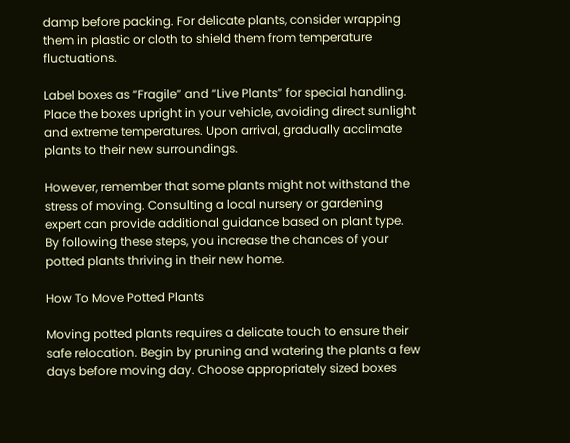damp before packing. For delicate plants, consider wrapping them in plastic or cloth to shield them from temperature fluctuations.

Label boxes as “Fragile” and “Live Plants” for special handling. Place the boxes upright in your vehicle, avoiding direct sunlight and extreme temperatures. Upon arrival, gradually acclimate plants to their new surroundings.

However, remember that some plants might not withstand the stress of moving. Consulting a local nursery or gardening expert can provide additional guidance based on plant type. By following these steps, you increase the chances of your potted plants thriving in their new home.

How To Move Potted Plants

Moving potted plants requires a delicate touch to ensure their safe relocation. Begin by pruning and watering the plants a few days before moving day. Choose appropriately sized boxes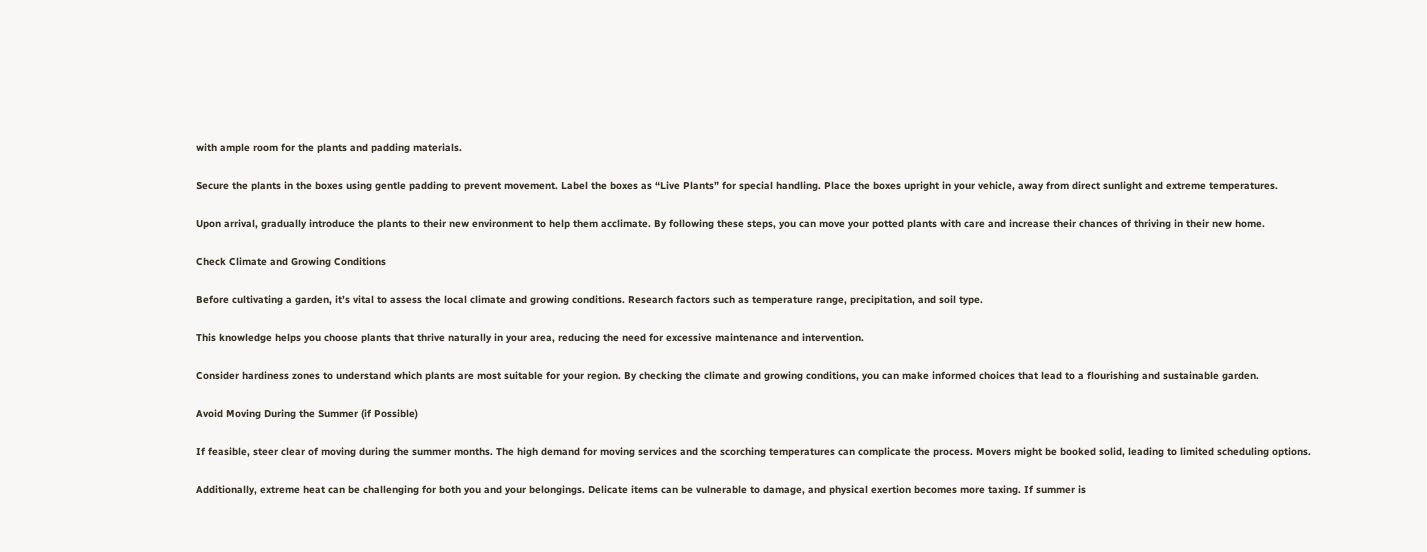with ample room for the plants and padding materials.

Secure the plants in the boxes using gentle padding to prevent movement. Label the boxes as “Live Plants” for special handling. Place the boxes upright in your vehicle, away from direct sunlight and extreme temperatures.

Upon arrival, gradually introduce the plants to their new environment to help them acclimate. By following these steps, you can move your potted plants with care and increase their chances of thriving in their new home.

Check Climate and Growing Conditions

Before cultivating a garden, it’s vital to assess the local climate and growing conditions. Research factors such as temperature range, precipitation, and soil type.

This knowledge helps you choose plants that thrive naturally in your area, reducing the need for excessive maintenance and intervention.

Consider hardiness zones to understand which plants are most suitable for your region. By checking the climate and growing conditions, you can make informed choices that lead to a flourishing and sustainable garden.

Avoid Moving During the Summer (if Possible)

If feasible, steer clear of moving during the summer months. The high demand for moving services and the scorching temperatures can complicate the process. Movers might be booked solid, leading to limited scheduling options.

Additionally, extreme heat can be challenging for both you and your belongings. Delicate items can be vulnerable to damage, and physical exertion becomes more taxing. If summer is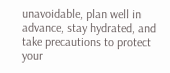unavoidable, plan well in advance, stay hydrated, and take precautions to protect your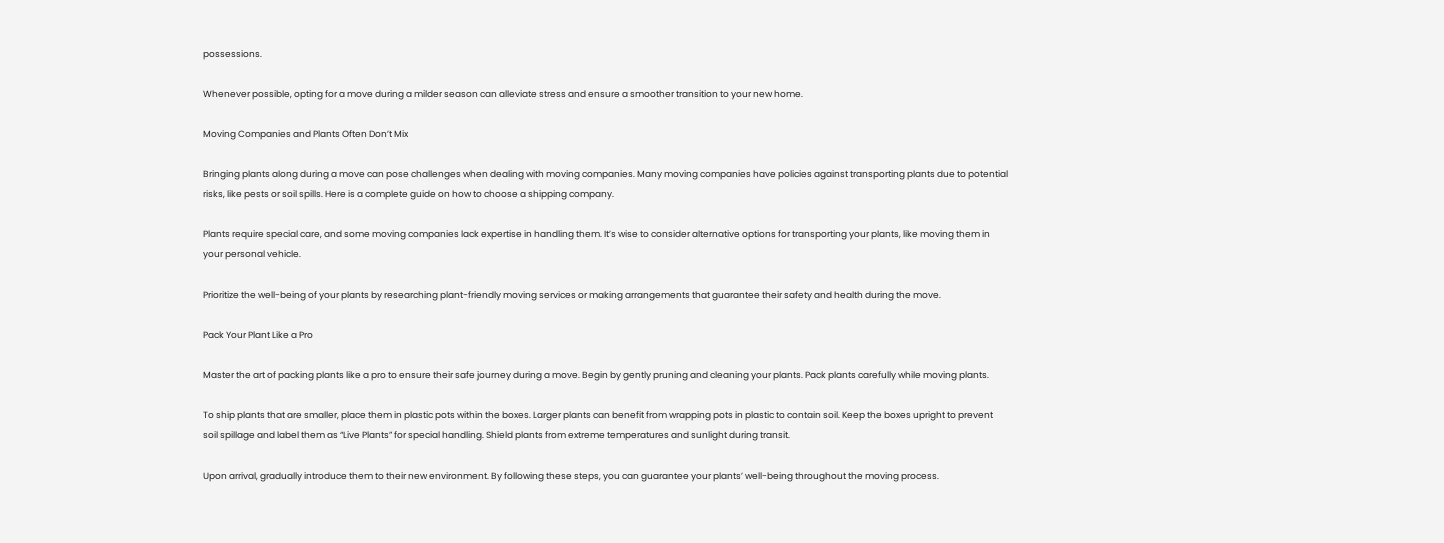possessions.

Whenever possible, opting for a move during a milder season can alleviate stress and ensure a smoother transition to your new home.

Moving Companies and Plants Often Don’t Mix

Bringing plants along during a move can pose challenges when dealing with moving companies. Many moving companies have policies against transporting plants due to potential risks, like pests or soil spills. Here is a complete guide on how to choose a shipping company.

Plants require special care, and some moving companies lack expertise in handling them. It’s wise to consider alternative options for transporting your plants, like moving them in your personal vehicle.

Prioritize the well-being of your plants by researching plant-friendly moving services or making arrangements that guarantee their safety and health during the move.

Pack Your Plant Like a Pro

Master the art of packing plants like a pro to ensure their safe journey during a move. Begin by gently pruning and cleaning your plants. Pack plants carefully while moving plants.

To ship plants that are smaller, place them in plastic pots within the boxes. Larger plants can benefit from wrapping pots in plastic to contain soil. Keep the boxes upright to prevent soil spillage and label them as “Live Plants” for special handling. Shield plants from extreme temperatures and sunlight during transit.

Upon arrival, gradually introduce them to their new environment. By following these steps, you can guarantee your plants’ well-being throughout the moving process.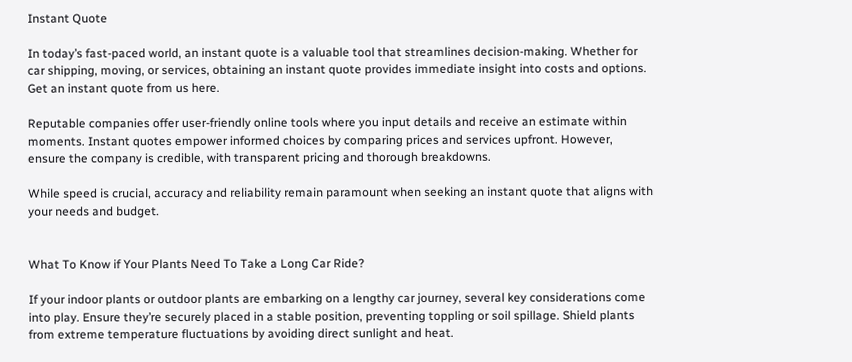Instant Quote

In today’s fast-paced world, an instant quote is a valuable tool that streamlines decision-making. Whether for car shipping, moving, or services, obtaining an instant quote provides immediate insight into costs and options. Get an instant quote from us here.

Reputable companies offer user-friendly online tools where you input details and receive an estimate within moments. Instant quotes empower informed choices by comparing prices and services upfront. However, ensure the company is credible, with transparent pricing and thorough breakdowns.

While speed is crucial, accuracy and reliability remain paramount when seeking an instant quote that aligns with your needs and budget.


What To Know if Your Plants Need To Take a Long Car Ride?

If your indoor plants or outdoor plants are embarking on a lengthy car journey, several key considerations come into play. Ensure they’re securely placed in a stable position, preventing toppling or soil spillage. Shield plants from extreme temperature fluctuations by avoiding direct sunlight and heat.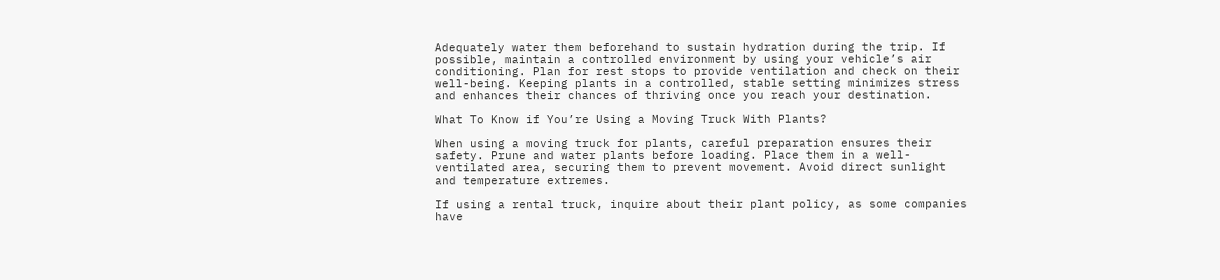Adequately water them beforehand to sustain hydration during the trip. If possible, maintain a controlled environment by using your vehicle’s air conditioning. Plan for rest stops to provide ventilation and check on their well-being. Keeping plants in a controlled, stable setting minimizes stress and enhances their chances of thriving once you reach your destination.

What To Know if You’re Using a Moving Truck With Plants?

When using a moving truck for plants, careful preparation ensures their safety. Prune and water plants before loading. Place them in a well-ventilated area, securing them to prevent movement. Avoid direct sunlight and temperature extremes.

If using a rental truck, inquire about their plant policy, as some companies have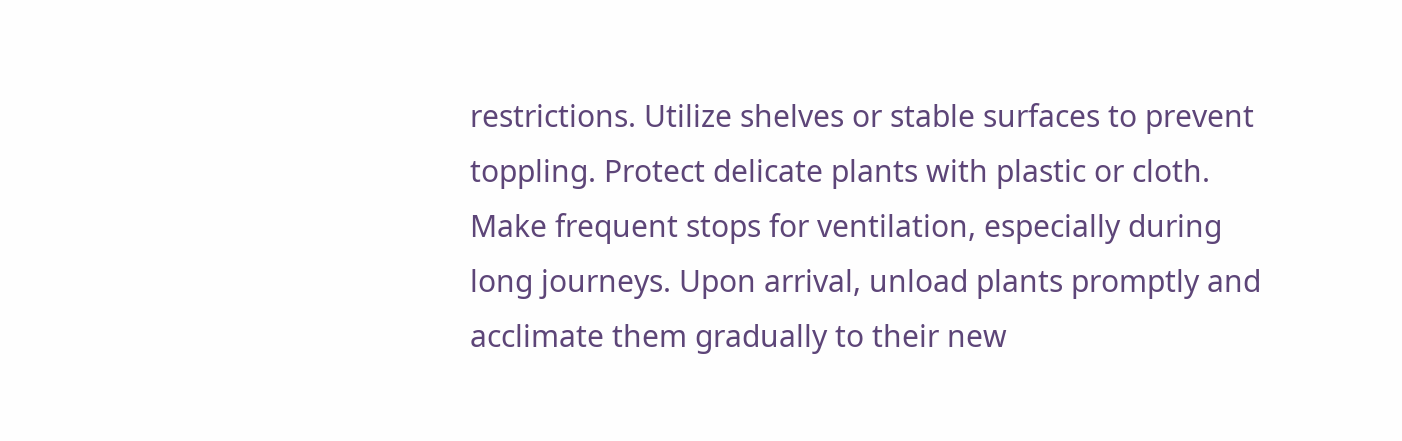restrictions. Utilize shelves or stable surfaces to prevent toppling. Protect delicate plants with plastic or cloth. Make frequent stops for ventilation, especially during long journeys. Upon arrival, unload plants promptly and acclimate them gradually to their new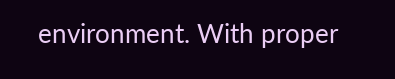environment. With proper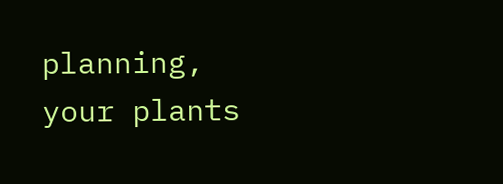planning, your plants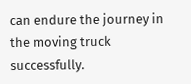can endure the journey in the moving truck successfully.